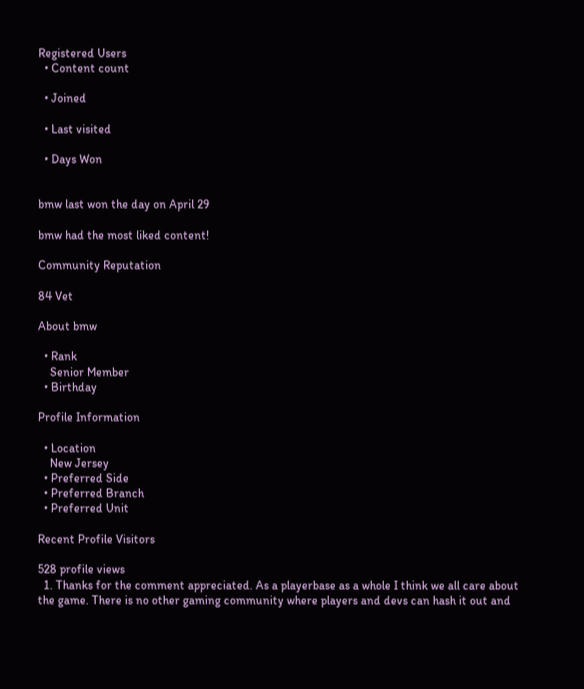Registered Users
  • Content count

  • Joined

  • Last visited

  • Days Won


bmw last won the day on April 29

bmw had the most liked content!

Community Reputation

84 Vet

About bmw

  • Rank
    Senior Member
  • Birthday

Profile Information

  • Location
    New Jersey
  • Preferred Side
  • Preferred Branch
  • Preferred Unit

Recent Profile Visitors

528 profile views
  1. Thanks for the comment appreciated. As a playerbase as a whole I think we all care about the game. There is no other gaming community where players and devs can hash it out and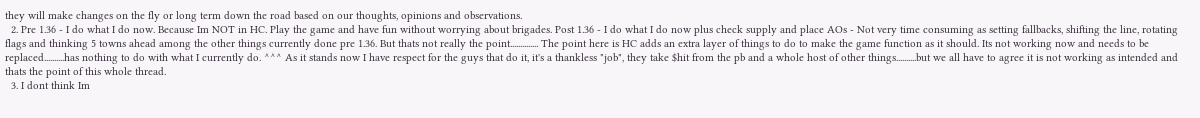they will make changes on the fly or long term down the road based on our thoughts, opinions and observations.
  2. Pre 1.36 - I do what I do now. Because Im NOT in HC. Play the game and have fun without worrying about brigades. Post 1.36 - I do what I do now plus check supply and place AOs - Not very time consuming as setting fallbacks, shifting the line, rotating flags and thinking 5 towns ahead among the other things currently done pre 1.36. But thats not really the point.............. The point here is HC adds an extra layer of things to do to make the game function as it should. Its not working now and needs to be replaced..........has nothing to do with what I currently do. ^^^ As it stands now I have respect for the guys that do it, it's a thankless "job", they take $hit from the pb and a whole host of other things..........but we all have to agree it is not working as intended and thats the point of this whole thread.
  3. I dont think Im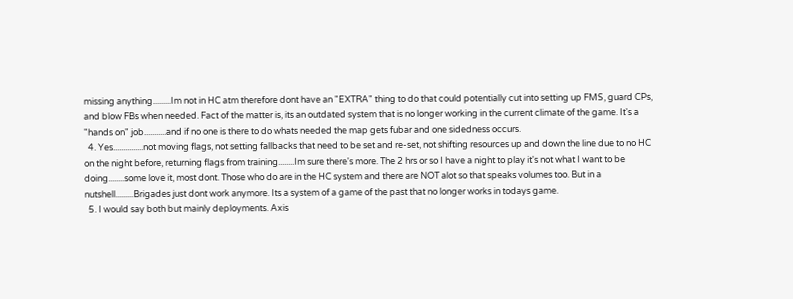missing anything.........Im not in HC atm therefore dont have an "EXTRA" thing to do that could potentially cut into setting up FMS, guard CPs, and blow FBs when needed. Fact of the matter is, its an outdated system that is no longer working in the current climate of the game. It's a "hands on" job...........and if no one is there to do whats needed the map gets fubar and one sidedness occurs.
  4. Yes...............not moving flags, not setting fallbacks that need to be set and re-set, not shifting resources up and down the line due to no HC on the night before, returning flags from training........Im sure there's more. The 2 hrs or so I have a night to play it's not what I want to be doing........some love it, most dont. Those who do are in the HC system and there are NOT alot so that speaks volumes too. But in a nutshell.........Brigades just dont work anymore. Its a system of a game of the past that no longer works in todays game.
  5. I would say both but mainly deployments. Axis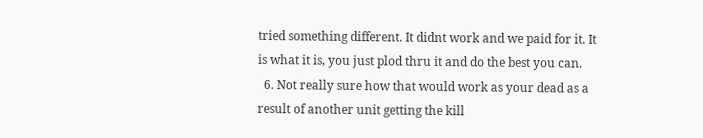tried something different. It didnt work and we paid for it. It is what it is, you just plod thru it and do the best you can.
  6. Not really sure how that would work as your dead as a result of another unit getting the kill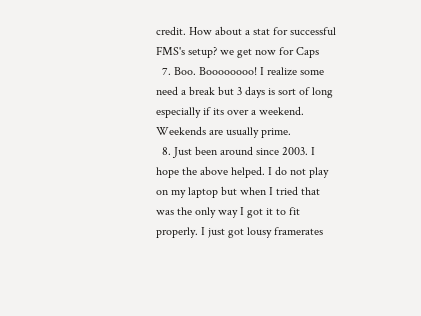credit. How about a stat for successful FMS's setup? we get now for Caps
  7. Boo. Boooooooo! I realize some need a break but 3 days is sort of long especially if its over a weekend. Weekends are usually prime.
  8. Just been around since 2003. I hope the above helped. I do not play on my laptop but when I tried that was the only way I got it to fit properly. I just got lousy framerates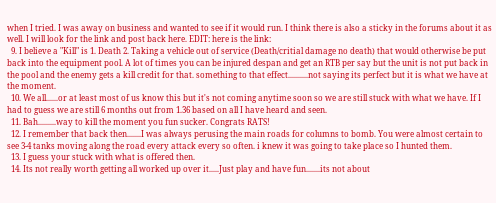when I tried. I was away on business and wanted to see if it would run. I think there is also a sticky in the forums about it as well. I will look for the link and post back here. EDIT: here is the link:
  9. I believe a "Kill" is 1. Death 2. Taking a vehicle out of service (Death/critial damage no death) that would otherwise be put back into the equipment pool. A lot of times you can be injured despan and get an RTB per say but the unit is not put back in the pool and the enemy gets a kill credit for that. something to that effect..........not saying its perfect but it is what we have at the moment.
  10. We all......or at least most of us know this but it's not coming anytime soon so we are still stuck with what we have. If I had to guess we are still 6 months out from 1.36 based on all I have heard and seen.
  11. Bah.........way to kill the moment you fun sucker. Congrats RATS!
  12. I remember that back then.......I was always perusing the main roads for columns to bomb. You were almost certain to see 3-4 tanks moving along the road every attack every so often. i knew it was going to take place so I hunted them.
  13. I guess your stuck with what is offered then.
  14. Its not really worth getting all worked up over it.....Just play and have fun.......its not about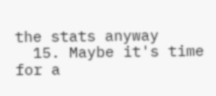the stats anyway
  15. Maybe it's time for a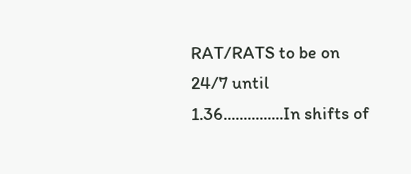RAT/RATS to be on 24/7 until 1.36...............In shifts of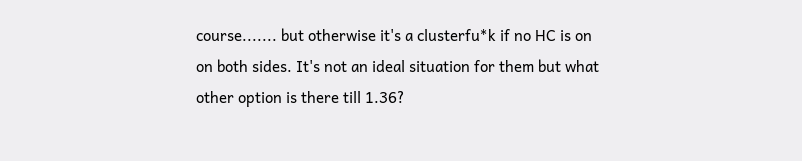course....... but otherwise it's a clusterfu*k if no HC is on on both sides. It's not an ideal situation for them but what other option is there till 1.36?